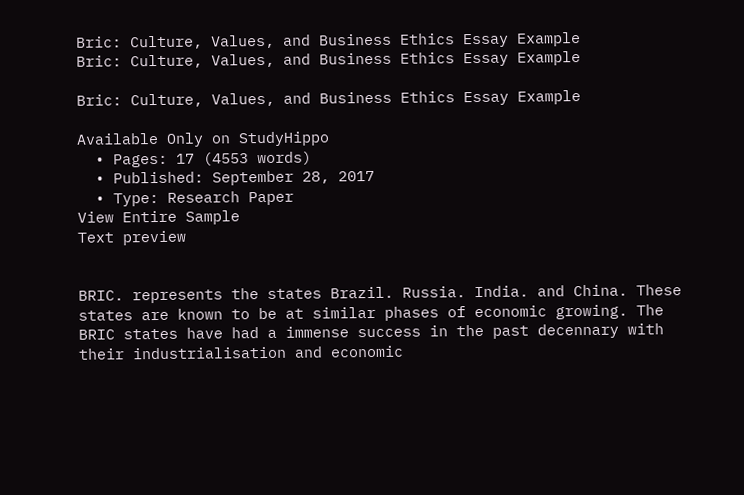Bric: Culture, Values, and Business Ethics Essay Example
Bric: Culture, Values, and Business Ethics Essay Example

Bric: Culture, Values, and Business Ethics Essay Example

Available Only on StudyHippo
  • Pages: 17 (4553 words)
  • Published: September 28, 2017
  • Type: Research Paper
View Entire Sample
Text preview


BRIC. represents the states Brazil. Russia. India. and China. These states are known to be at similar phases of economic growing. The BRIC states have had a immense success in the past decennary with their industrialisation and economic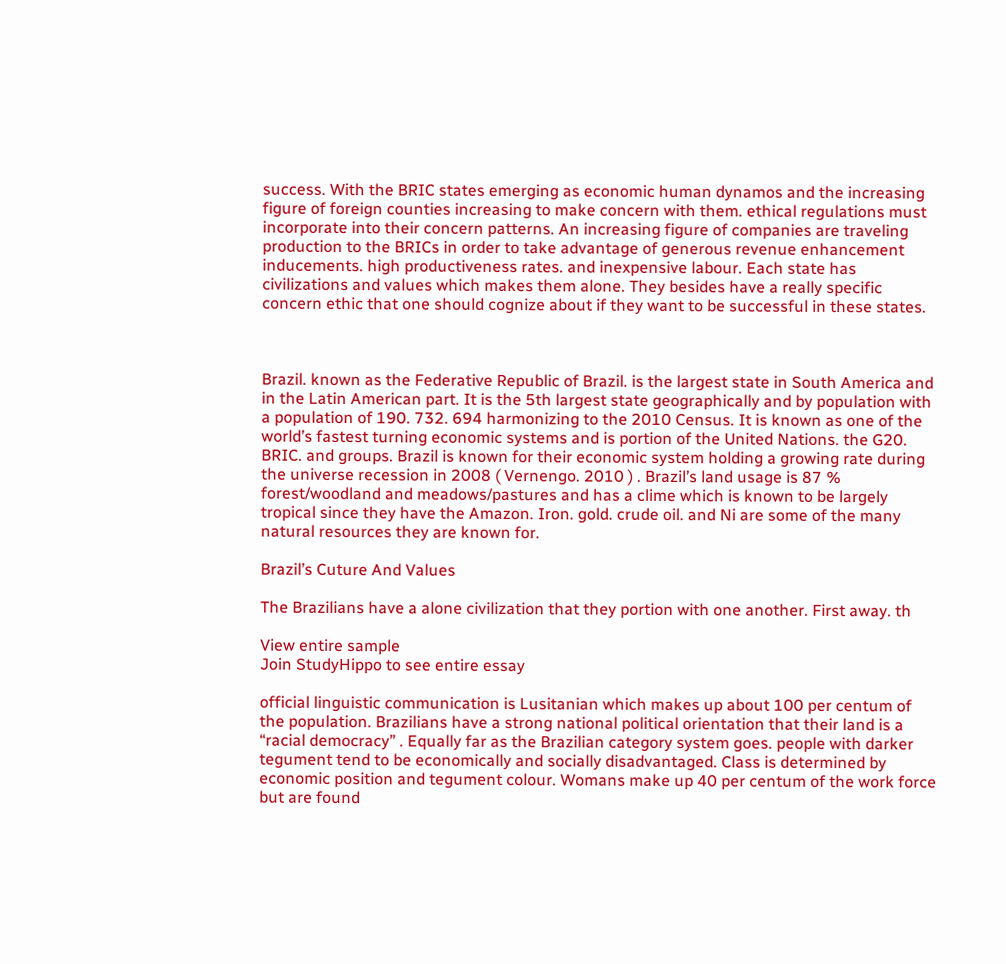success. With the BRIC states emerging as economic human dynamos and the increasing figure of foreign counties increasing to make concern with them. ethical regulations must incorporate into their concern patterns. An increasing figure of companies are traveling production to the BRICs in order to take advantage of generous revenue enhancement inducements. high productiveness rates. and inexpensive labour. Each state has civilizations and values which makes them alone. They besides have a really specific concern ethic that one should cognize about if they want to be successful in these states.



Brazil. known as the Federative Republic of Brazil. is the largest state in South America and in the Latin American part. It is the 5th largest state geographically and by population with a population of 190. 732. 694 harmonizing to the 2010 Census. It is known as one of the world’s fastest turning economic systems and is portion of the United Nations. the G20. BRIC. and groups. Brazil is known for their economic system holding a growing rate during the universe recession in 2008 ( Vernengo. 2010 ) . Brazil’s land usage is 87 % forest/woodland and meadows/pastures and has a clime which is known to be largely tropical since they have the Amazon. Iron. gold. crude oil. and Ni are some of the many natural resources they are known for.

Brazil’s Cuture And Values

The Brazilians have a alone civilization that they portion with one another. First away. th

View entire sample
Join StudyHippo to see entire essay

official linguistic communication is Lusitanian which makes up about 100 per centum of the population. Brazilians have a strong national political orientation that their land is a “racial democracy” . Equally far as the Brazilian category system goes. people with darker tegument tend to be economically and socially disadvantaged. Class is determined by economic position and tegument colour. Womans make up 40 per centum of the work force but are found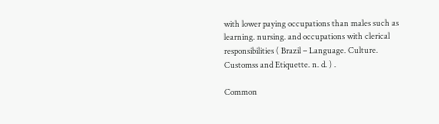with lower paying occupations than males such as learning. nursing. and occupations with clerical responsibilities ( Brazil – Language. Culture. Customss and Etiquette. n. d. ) .

Common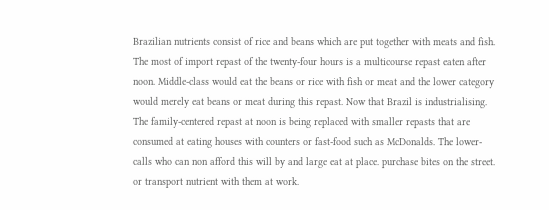Brazilian nutrients consist of rice and beans which are put together with meats and fish. The most of import repast of the twenty-four hours is a multicourse repast eaten after noon. Middle-class would eat the beans or rice with fish or meat and the lower category would merely eat beans or meat during this repast. Now that Brazil is industrialising. The family-centered repast at noon is being replaced with smaller repasts that are consumed at eating houses with counters or fast-food such as McDonalds. The lower-calls who can non afford this will by and large eat at place. purchase bites on the street. or transport nutrient with them at work.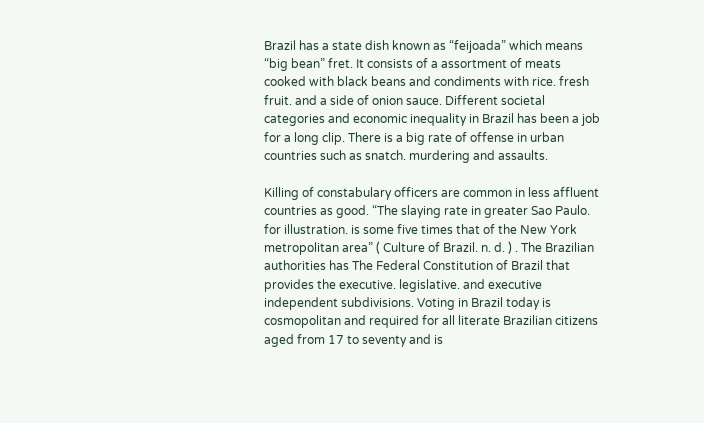Brazil has a state dish known as “feijoada” which means “big bean” fret. It consists of a assortment of meats cooked with black beans and condiments with rice. fresh fruit. and a side of onion sauce. Different societal categories and economic inequality in Brazil has been a job for a long clip. There is a big rate of offense in urban countries such as snatch. murdering and assaults.

Killing of constabulary officers are common in less affluent countries as good. “The slaying rate in greater Sao Paulo. for illustration. is some five times that of the New York metropolitan area” ( Culture of Brazil. n. d. ) . The Brazilian authorities has The Federal Constitution of Brazil that provides the executive. legislative. and executive independent subdivisions. Voting in Brazil today is cosmopolitan and required for all literate Brazilian citizens aged from 17 to seventy and is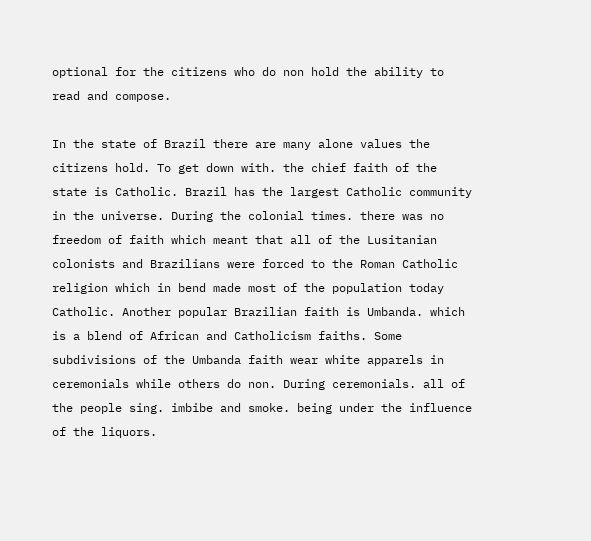optional for the citizens who do non hold the ability to read and compose.

In the state of Brazil there are many alone values the citizens hold. To get down with. the chief faith of the state is Catholic. Brazil has the largest Catholic community in the universe. During the colonial times. there was no freedom of faith which meant that all of the Lusitanian colonists and Brazilians were forced to the Roman Catholic religion which in bend made most of the population today Catholic. Another popular Brazilian faith is Umbanda. which is a blend of African and Catholicism faiths. Some subdivisions of the Umbanda faith wear white apparels in ceremonials while others do non. During ceremonials. all of the people sing. imbibe and smoke. being under the influence of the liquors.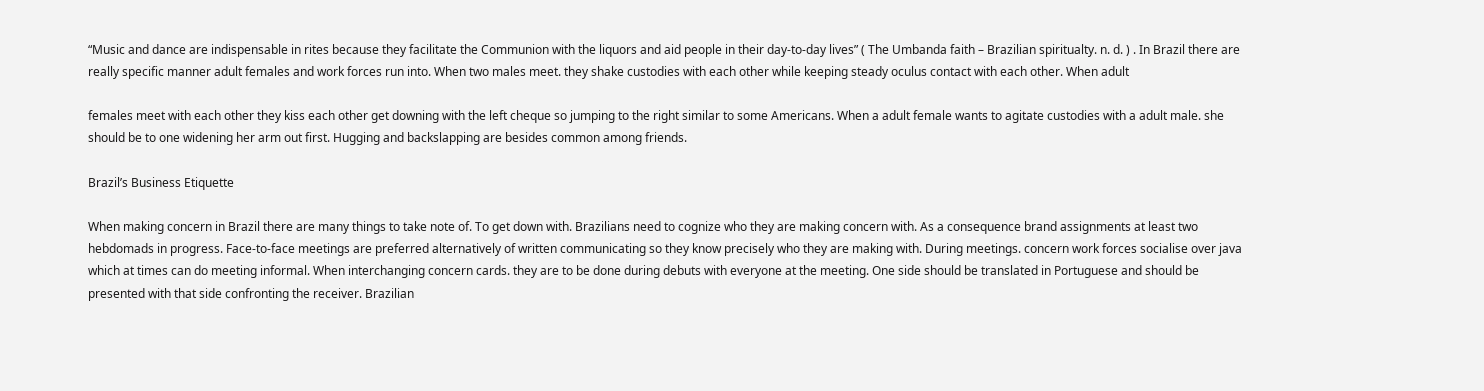“Music and dance are indispensable in rites because they facilitate the Communion with the liquors and aid people in their day-to-day lives” ( The Umbanda faith – Brazilian spiritualty. n. d. ) . In Brazil there are really specific manner adult females and work forces run into. When two males meet. they shake custodies with each other while keeping steady oculus contact with each other. When adult

females meet with each other they kiss each other get downing with the left cheque so jumping to the right similar to some Americans. When a adult female wants to agitate custodies with a adult male. she should be to one widening her arm out first. Hugging and backslapping are besides common among friends.

Brazil’s Business Etiquette

When making concern in Brazil there are many things to take note of. To get down with. Brazilians need to cognize who they are making concern with. As a consequence brand assignments at least two hebdomads in progress. Face-to-face meetings are preferred alternatively of written communicating so they know precisely who they are making with. During meetings. concern work forces socialise over java which at times can do meeting informal. When interchanging concern cards. they are to be done during debuts with everyone at the meeting. One side should be translated in Portuguese and should be presented with that side confronting the receiver. Brazilian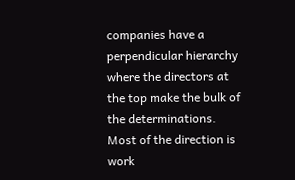companies have a perpendicular hierarchy where the directors at the top make the bulk of the determinations. Most of the direction is work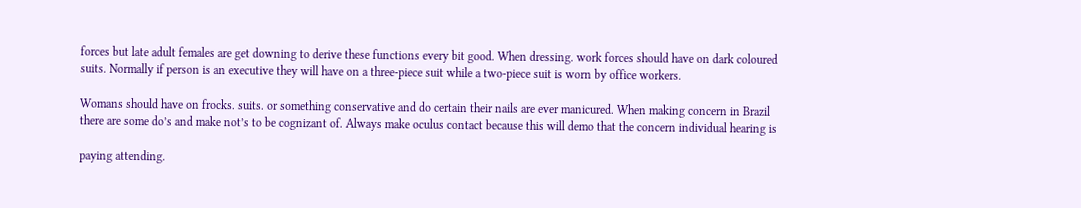forces but late adult females are get downing to derive these functions every bit good. When dressing. work forces should have on dark coloured suits. Normally if person is an executive they will have on a three-piece suit while a two-piece suit is worn by office workers.

Womans should have on frocks. suits. or something conservative and do certain their nails are ever manicured. When making concern in Brazil there are some do’s and make not’s to be cognizant of. Always make oculus contact because this will demo that the concern individual hearing is

paying attending.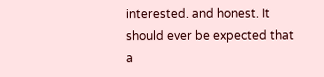interested. and honest. It should ever be expected that a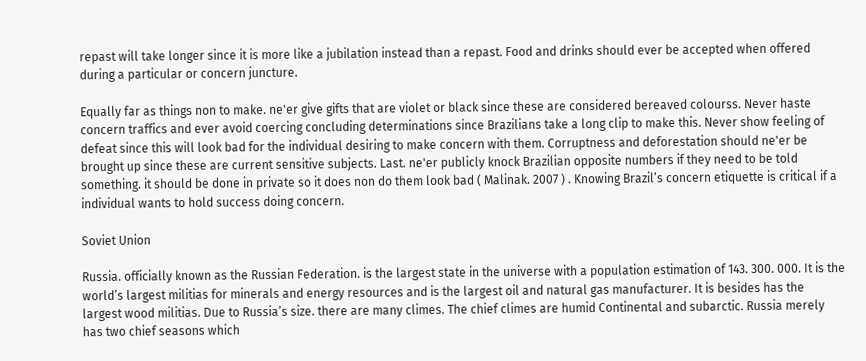repast will take longer since it is more like a jubilation instead than a repast. Food and drinks should ever be accepted when offered during a particular or concern juncture.

Equally far as things non to make. ne'er give gifts that are violet or black since these are considered bereaved colourss. Never haste concern traffics and ever avoid coercing concluding determinations since Brazilians take a long clip to make this. Never show feeling of defeat since this will look bad for the individual desiring to make concern with them. Corruptness and deforestation should ne'er be brought up since these are current sensitive subjects. Last. ne'er publicly knock Brazilian opposite numbers if they need to be told something. it should be done in private so it does non do them look bad ( Malinak. 2007 ) . Knowing Brazil’s concern etiquette is critical if a individual wants to hold success doing concern.

Soviet Union

Russia. officially known as the Russian Federation. is the largest state in the universe with a population estimation of 143. 300. 000. It is the world’s largest militias for minerals and energy resources and is the largest oil and natural gas manufacturer. It is besides has the largest wood militias. Due to Russia’s size. there are many climes. The chief climes are humid Continental and subarctic. Russia merely has two chief seasons which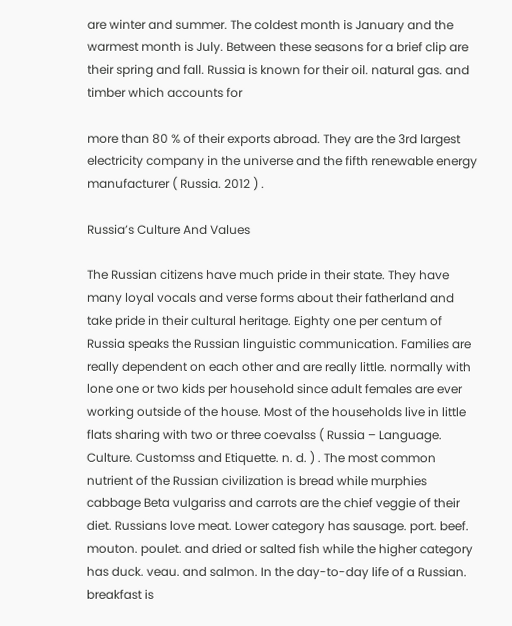are winter and summer. The coldest month is January and the warmest month is July. Between these seasons for a brief clip are their spring and fall. Russia is known for their oil. natural gas. and timber which accounts for

more than 80 % of their exports abroad. They are the 3rd largest electricity company in the universe and the fifth renewable energy manufacturer ( Russia. 2012 ) .

Russia’s Culture And Values

The Russian citizens have much pride in their state. They have many loyal vocals and verse forms about their fatherland and take pride in their cultural heritage. Eighty one per centum of Russia speaks the Russian linguistic communication. Families are really dependent on each other and are really little. normally with lone one or two kids per household since adult females are ever working outside of the house. Most of the households live in little flats sharing with two or three coevalss ( Russia – Language. Culture. Customss and Etiquette. n. d. ) . The most common nutrient of the Russian civilization is bread while murphies cabbage Beta vulgariss and carrots are the chief veggie of their diet. Russians love meat. Lower category has sausage. port. beef. mouton. poulet. and dried or salted fish while the higher category has duck. veau. and salmon. In the day-to-day life of a Russian. breakfast is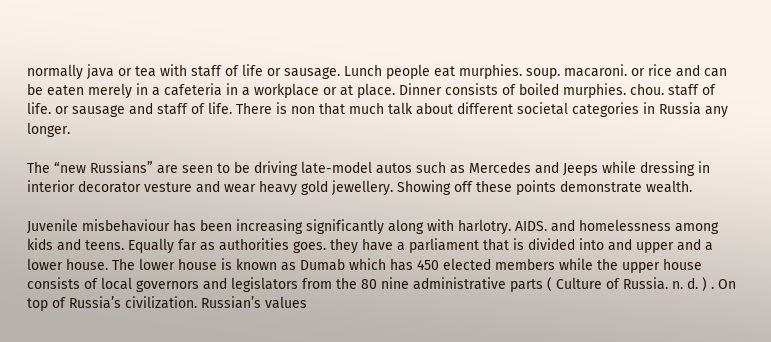normally java or tea with staff of life or sausage. Lunch people eat murphies. soup. macaroni. or rice and can be eaten merely in a cafeteria in a workplace or at place. Dinner consists of boiled murphies. chou. staff of life. or sausage and staff of life. There is non that much talk about different societal categories in Russia any longer.

The “new Russians” are seen to be driving late-model autos such as Mercedes and Jeeps while dressing in interior decorator vesture and wear heavy gold jewellery. Showing off these points demonstrate wealth.

Juvenile misbehaviour has been increasing significantly along with harlotry. AIDS. and homelessness among kids and teens. Equally far as authorities goes. they have a parliament that is divided into and upper and a lower house. The lower house is known as Dumab which has 450 elected members while the upper house consists of local governors and legislators from the 80 nine administrative parts ( Culture of Russia. n. d. ) . On top of Russia’s civilization. Russian’s values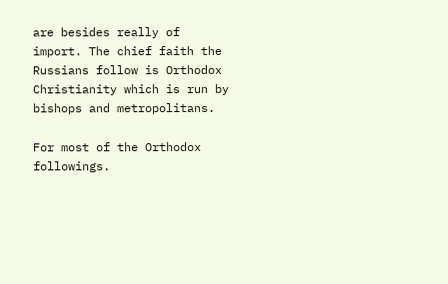are besides really of import. The chief faith the Russians follow is Orthodox Christianity which is run by bishops and metropolitans.

For most of the Orthodox followings.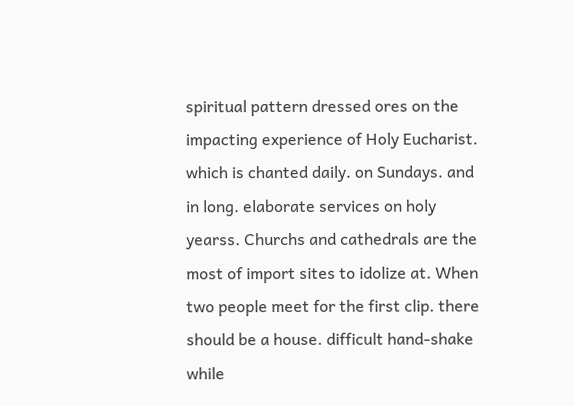spiritual pattern dressed ores on the impacting experience of Holy Eucharist. which is chanted daily. on Sundays. and in long. elaborate services on holy yearss. Churchs and cathedrals are the most of import sites to idolize at. When two people meet for the first clip. there should be a house. difficult hand-shake while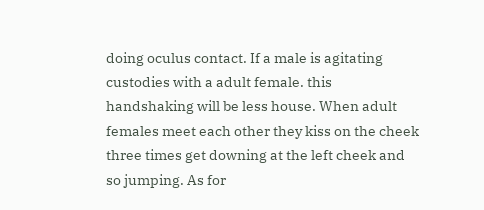doing oculus contact. If a male is agitating custodies with a adult female. this handshaking will be less house. When adult females meet each other they kiss on the cheek three times get downing at the left cheek and so jumping. As for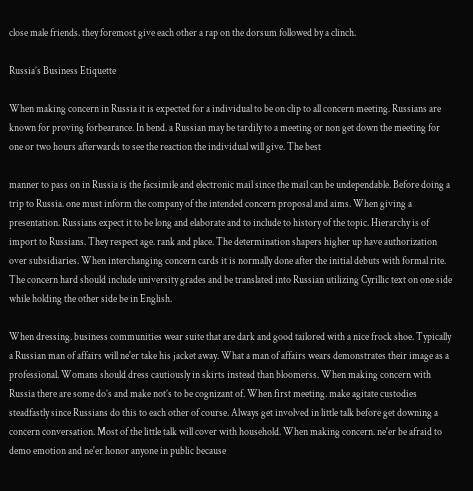close male friends. they foremost give each other a rap on the dorsum followed by a clinch.

Russia’s Business Etiquette

When making concern in Russia it is expected for a individual to be on clip to all concern meeting. Russians are known for proving forbearance. In bend. a Russian may be tardily to a meeting or non get down the meeting for one or two hours afterwards to see the reaction the individual will give. The best

manner to pass on in Russia is the facsimile and electronic mail since the mail can be undependable. Before doing a trip to Russia. one must inform the company of the intended concern proposal and aims. When giving a presentation. Russians expect it to be long and elaborate and to include to history of the topic. Hierarchy is of import to Russians. They respect age. rank and place. The determination shapers higher up have authorization over subsidiaries. When interchanging concern cards it is normally done after the initial debuts with formal rite. The concern hard should include university grades and be translated into Russian utilizing Cyrillic text on one side while holding the other side be in English.

When dressing. business communities wear suite that are dark and good tailored with a nice frock shoe. Typically a Russian man of affairs will ne'er take his jacket away. What a man of affairs wears demonstrates their image as a professional. Womans should dress cautiously in skirts instead than bloomerss. When making concern with Russia there are some do’s and make not’s to be cognizant of. When first meeting. make agitate custodies steadfastly since Russians do this to each other of course. Always get involved in little talk before get downing a concern conversation. Most of the little talk will cover with household. When making concern. ne'er be afraid to demo emotion and ne'er honor anyone in public because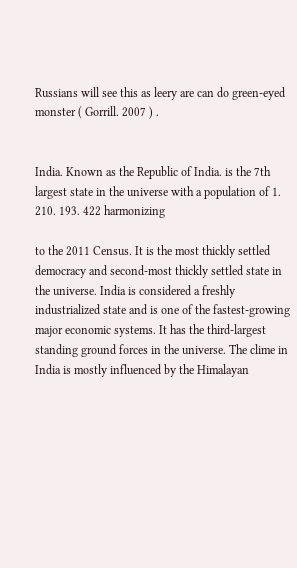Russians will see this as leery are can do green-eyed monster ( Gorrill. 2007 ) .


India. Known as the Republic of India. is the 7th largest state in the universe with a population of 1. 210. 193. 422 harmonizing

to the 2011 Census. It is the most thickly settled democracy and second-most thickly settled state in the universe. India is considered a freshly industrialized state and is one of the fastest-growing major economic systems. It has the third-largest standing ground forces in the universe. The clime in India is mostly influenced by the Himalayan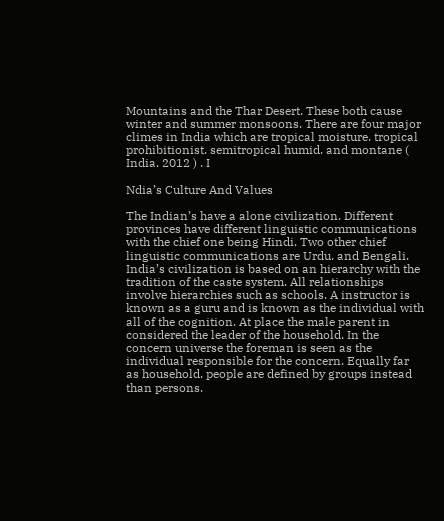Mountains and the Thar Desert. These both cause winter and summer monsoons. There are four major climes in India which are tropical moisture. tropical prohibitionist. semitropical humid. and montane ( India. 2012 ) . I

Ndia’s Culture And Values

The Indian’s have a alone civilization. Different provinces have different linguistic communications with the chief one being Hindi. Two other chief linguistic communications are Urdu. and Bengali. India’s civilization is based on an hierarchy with the tradition of the caste system. All relationships involve hierarchies such as schools. A instructor is known as a guru and is known as the individual with all of the cognition. At place the male parent in considered the leader of the household. In the concern universe the foreman is seen as the individual responsible for the concern. Equally far as household. people are defined by groups instead than persons.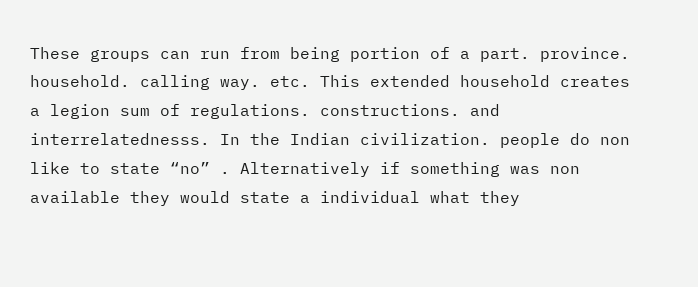These groups can run from being portion of a part. province. household. calling way. etc. This extended household creates a legion sum of regulations. constructions. and interrelatednesss. In the Indian civilization. people do non like to state “no” . Alternatively if something was non available they would state a individual what they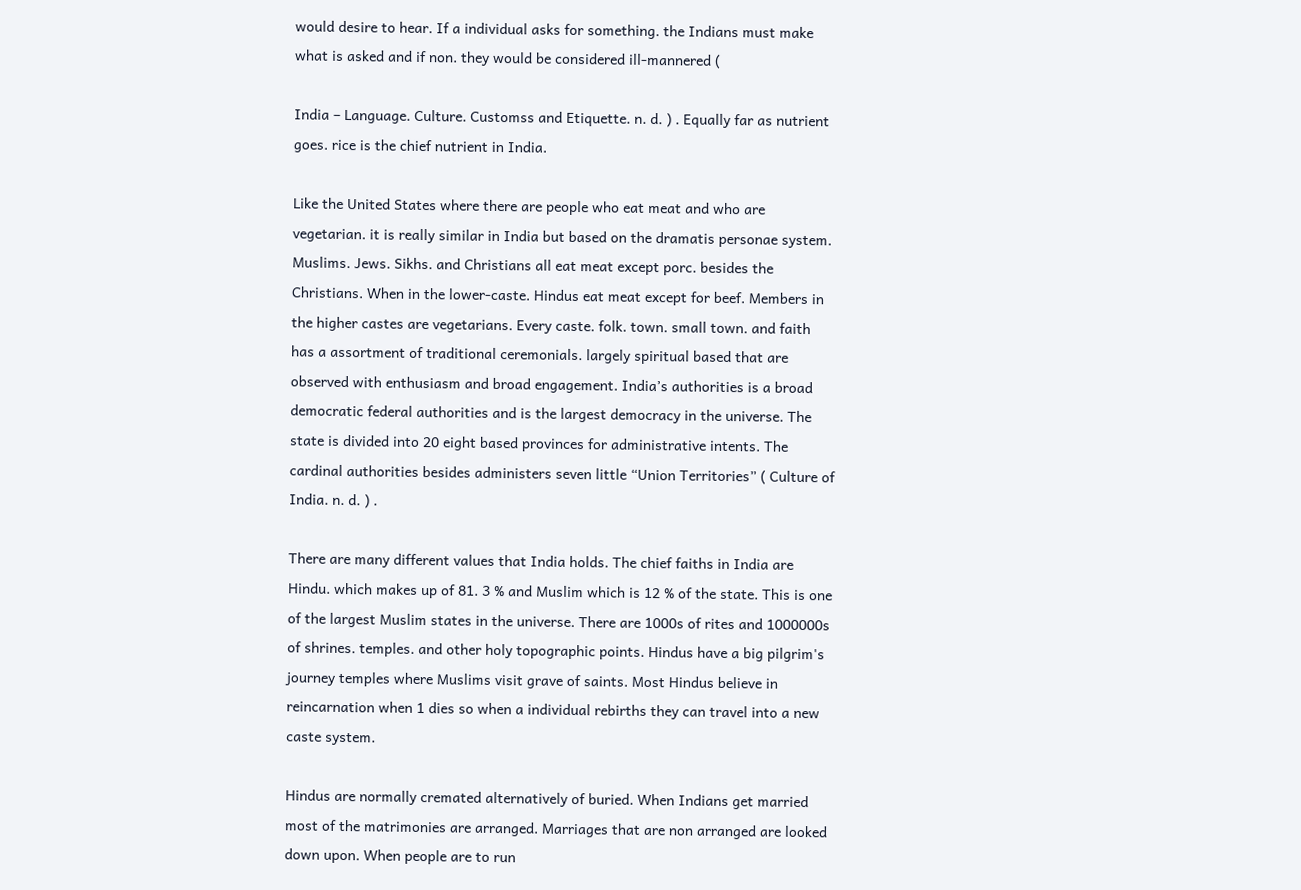would desire to hear. If a individual asks for something. the Indians must make what is asked and if non. they would be considered ill-mannered (

India – Language. Culture. Customss and Etiquette. n. d. ) . Equally far as nutrient goes. rice is the chief nutrient in India.

Like the United States where there are people who eat meat and who are vegetarian. it is really similar in India but based on the dramatis personae system. Muslims. Jews. Sikhs. and Christians all eat meat except porc. besides the Christians. When in the lower-caste. Hindus eat meat except for beef. Members in the higher castes are vegetarians. Every caste. folk. town. small town. and faith has a assortment of traditional ceremonials. largely spiritual based that are observed with enthusiasm and broad engagement. India’s authorities is a broad democratic federal authorities and is the largest democracy in the universe. The state is divided into 20 eight based provinces for administrative intents. The cardinal authorities besides administers seven little “Union Territories” ( Culture of India. n. d. ) .

There are many different values that India holds. The chief faiths in India are Hindu. which makes up of 81. 3 % and Muslim which is 12 % of the state. This is one of the largest Muslim states in the universe. There are 1000s of rites and 1000000s of shrines. temples. and other holy topographic points. Hindus have a big pilgrim's journey temples where Muslims visit grave of saints. Most Hindus believe in reincarnation when 1 dies so when a individual rebirths they can travel into a new caste system.

Hindus are normally cremated alternatively of buried. When Indians get married most of the matrimonies are arranged. Marriages that are non arranged are looked down upon. When people are to run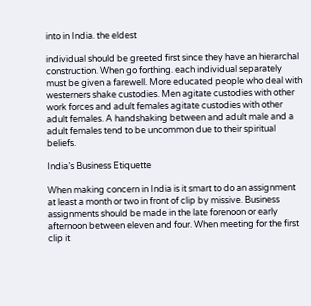into in India. the eldest

individual should be greeted first since they have an hierarchal construction. When go forthing. each individual separately must be given a farewell. More educated people who deal with westerners shake custodies. Men agitate custodies with other work forces and adult females agitate custodies with other adult females. A handshaking between and adult male and a adult females tend to be uncommon due to their spiritual beliefs.

India’s Business Etiquette

When making concern in India is it smart to do an assignment at least a month or two in front of clip by missive. Business assignments should be made in the late forenoon or early afternoon between eleven and four. When meeting for the first clip it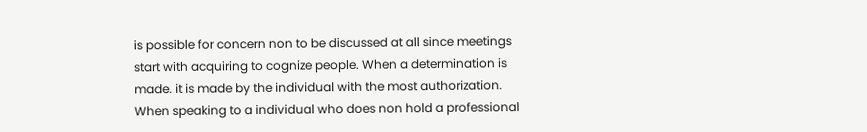is possible for concern non to be discussed at all since meetings start with acquiring to cognize people. When a determination is made. it is made by the individual with the most authorization. When speaking to a individual who does non hold a professional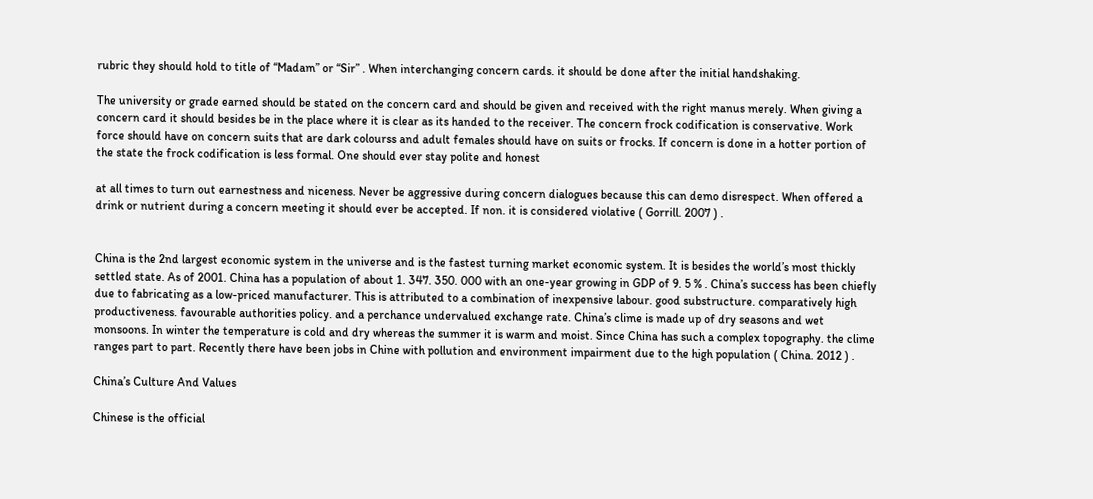rubric they should hold to title of “Madam” or “Sir” . When interchanging concern cards. it should be done after the initial handshaking.

The university or grade earned should be stated on the concern card and should be given and received with the right manus merely. When giving a concern card it should besides be in the place where it is clear as its handed to the receiver. The concern frock codification is conservative. Work force should have on concern suits that are dark colourss and adult females should have on suits or frocks. If concern is done in a hotter portion of the state the frock codification is less formal. One should ever stay polite and honest

at all times to turn out earnestness and niceness. Never be aggressive during concern dialogues because this can demo disrespect. When offered a drink or nutrient during a concern meeting it should ever be accepted. If non. it is considered violative ( Gorrill. 2007 ) .


China is the 2nd largest economic system in the universe and is the fastest turning market economic system. It is besides the world’s most thickly settled state. As of 2001. China has a population of about 1. 347. 350. 000 with an one-year growing in GDP of 9. 5 % . China’s success has been chiefly due to fabricating as a low-priced manufacturer. This is attributed to a combination of inexpensive labour. good substructure. comparatively high productiveness. favourable authorities policy. and a perchance undervalued exchange rate. China’s clime is made up of dry seasons and wet monsoons. In winter the temperature is cold and dry whereas the summer it is warm and moist. Since China has such a complex topography. the clime ranges part to part. Recently there have been jobs in Chine with pollution and environment impairment due to the high population ( China. 2012 ) .

China’s Culture And Values

Chinese is the official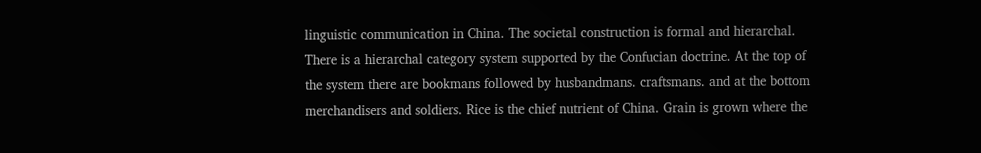linguistic communication in China. The societal construction is formal and hierarchal. There is a hierarchal category system supported by the Confucian doctrine. At the top of the system there are bookmans followed by husbandmans. craftsmans. and at the bottom merchandisers and soldiers. Rice is the chief nutrient of China. Grain is grown where the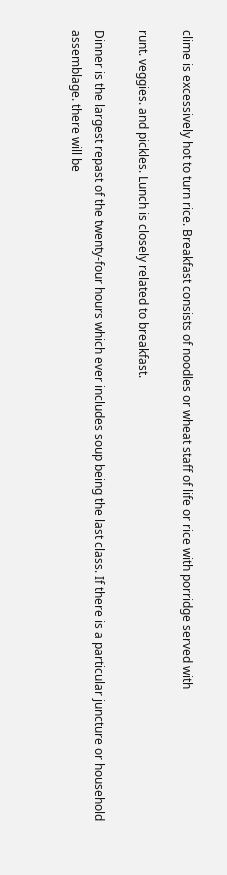clime is excessively hot to turn rice. Breakfast consists of noodles or wheat staff of life or rice with porridge served with

runt. veggies. and pickles. Lunch is closely related to breakfast.

Dinner is the largest repast of the twenty-four hours which ever includes soup being the last class. If there is a particular juncture or household assemblage. there will be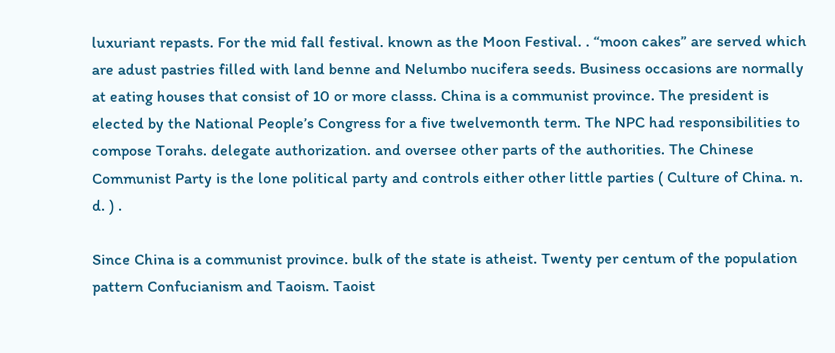luxuriant repasts. For the mid fall festival. known as the Moon Festival. . “moon cakes” are served which are adust pastries filled with land benne and Nelumbo nucifera seeds. Business occasions are normally at eating houses that consist of 10 or more classs. China is a communist province. The president is elected by the National People’s Congress for a five twelvemonth term. The NPC had responsibilities to compose Torahs. delegate authorization. and oversee other parts of the authorities. The Chinese Communist Party is the lone political party and controls either other little parties ( Culture of China. n. d. ) .

Since China is a communist province. bulk of the state is atheist. Twenty per centum of the population pattern Confucianism and Taoism. Taoist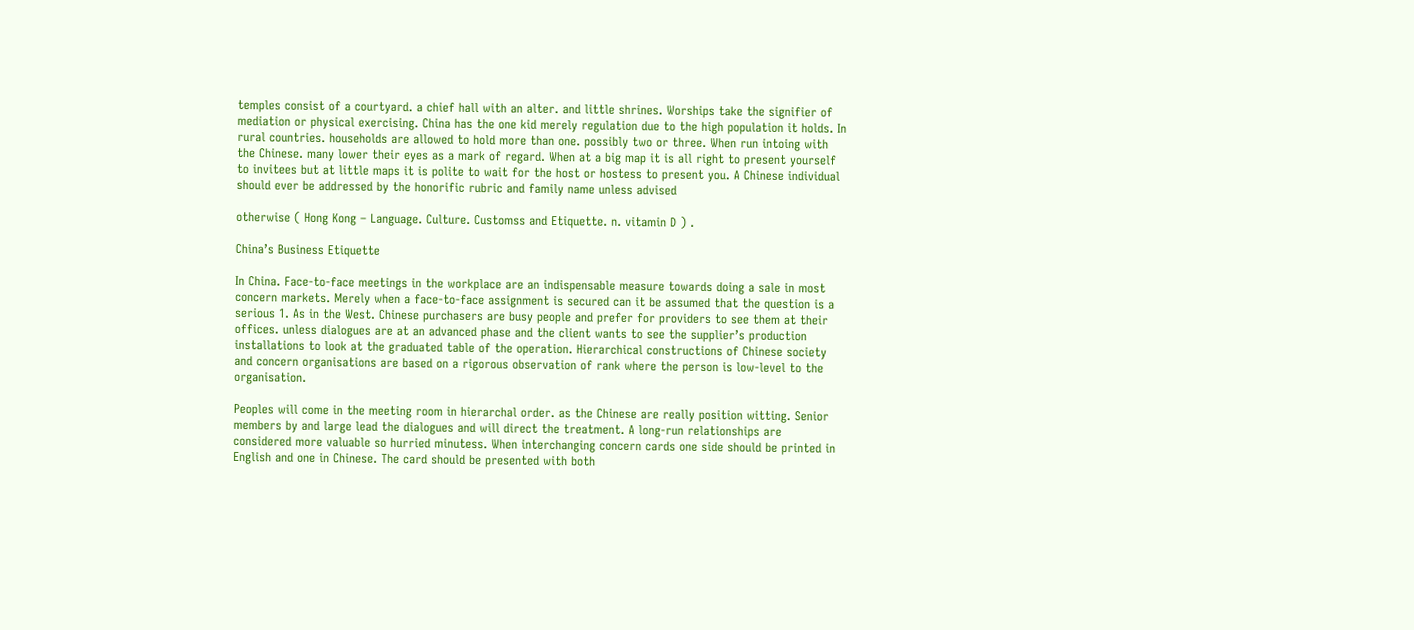temples consist of a courtyard. a chief hall with an alter. and little shrines. Worships take the signifier of mediation or physical exercising. China has the one kid merely regulation due to the high population it holds. In rural countries. households are allowed to hold more than one. possibly two or three. When run intoing with the Chinese. many lower their eyes as a mark of regard. When at a big map it is all right to present yourself to invitees but at little maps it is polite to wait for the host or hostess to present you. A Chinese individual should ever be addressed by the honorific rubric and family name unless advised

otherwise ( Hong Kong – Language. Culture. Customss and Etiquette. n. vitamin D ) .

China’s Business Etiquette

In China. Face-to-face meetings in the workplace are an indispensable measure towards doing a sale in most concern markets. Merely when a face-to-face assignment is secured can it be assumed that the question is a serious 1. As in the West. Chinese purchasers are busy people and prefer for providers to see them at their offices. unless dialogues are at an advanced phase and the client wants to see the supplier’s production installations to look at the graduated table of the operation. Hierarchical constructions of Chinese society and concern organisations are based on a rigorous observation of rank where the person is low-level to the organisation.

Peoples will come in the meeting room in hierarchal order. as the Chinese are really position witting. Senior members by and large lead the dialogues and will direct the treatment. A long-run relationships are considered more valuable so hurried minutess. When interchanging concern cards one side should be printed in English and one in Chinese. The card should be presented with both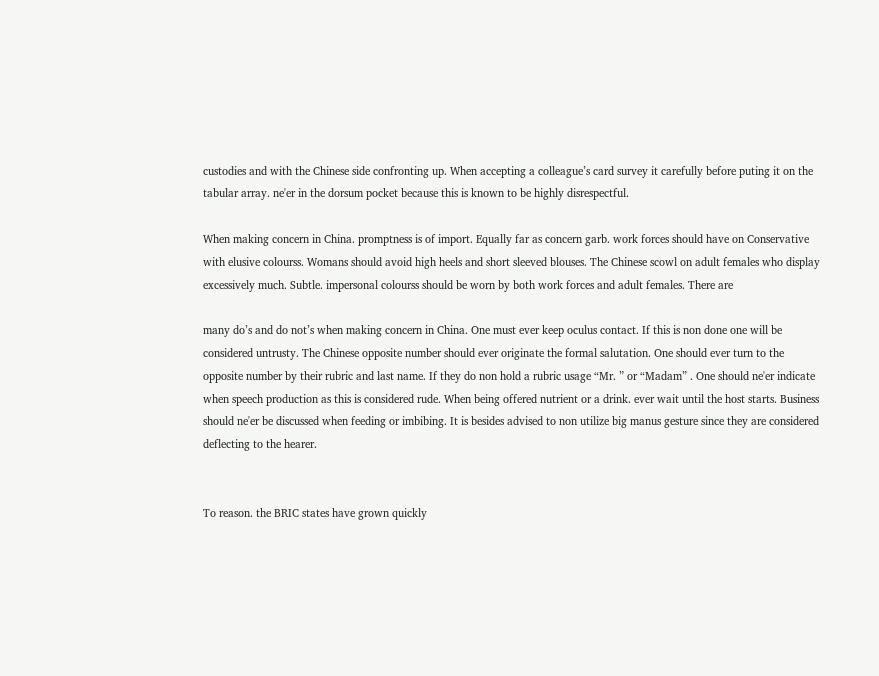custodies and with the Chinese side confronting up. When accepting a colleague’s card survey it carefully before puting it on the tabular array. ne'er in the dorsum pocket because this is known to be highly disrespectful.

When making concern in China. promptness is of import. Equally far as concern garb. work forces should have on Conservative with elusive colourss. Womans should avoid high heels and short sleeved blouses. The Chinese scowl on adult females who display excessively much. Subtle. impersonal colourss should be worn by both work forces and adult females. There are

many do’s and do not’s when making concern in China. One must ever keep oculus contact. If this is non done one will be considered untrusty. The Chinese opposite number should ever originate the formal salutation. One should ever turn to the opposite number by their rubric and last name. If they do non hold a rubric usage “Mr. ” or “Madam” . One should ne'er indicate when speech production as this is considered rude. When being offered nutrient or a drink. ever wait until the host starts. Business should ne'er be discussed when feeding or imbibing. It is besides advised to non utilize big manus gesture since they are considered deflecting to the hearer.


To reason. the BRIC states have grown quickly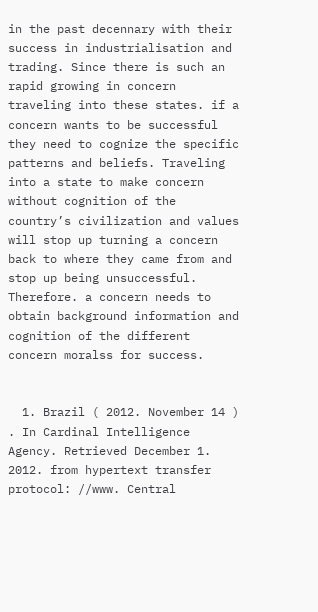in the past decennary with their success in industrialisation and trading. Since there is such an rapid growing in concern traveling into these states. if a concern wants to be successful they need to cognize the specific patterns and beliefs. Traveling into a state to make concern without cognition of the country’s civilization and values will stop up turning a concern back to where they came from and stop up being unsuccessful. Therefore. a concern needs to obtain background information and cognition of the different concern moralss for success.


  1. Brazil ( 2012. November 14 ) . In Cardinal Intelligence Agency. Retrieved December 1. 2012. from hypertext transfer protocol: //www. Central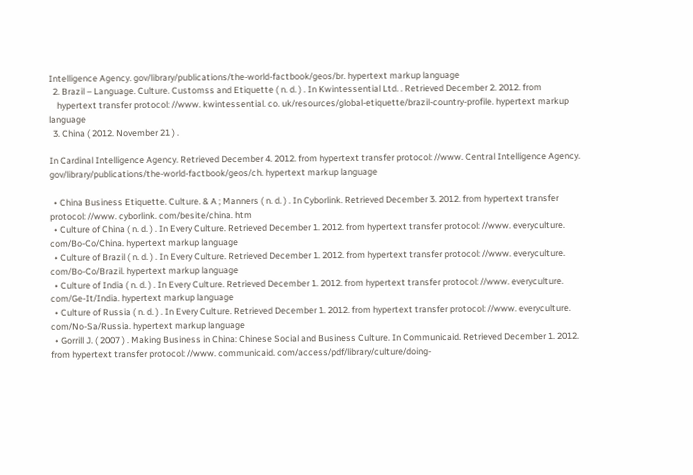Intelligence Agency. gov/library/publications/the-world-factbook/geos/br. hypertext markup language
  2. Brazil – Language. Culture. Customss and Etiquette ( n. d. ) . In Kwintessential Ltd. . Retrieved December 2. 2012. from
    hypertext transfer protocol: //www. kwintessential. co. uk/resources/global-etiquette/brazil-country-profile. hypertext markup language
  3. China ( 2012. November 21 ) .

In Cardinal Intelligence Agency. Retrieved December 4. 2012. from hypertext transfer protocol: //www. Central Intelligence Agency. gov/library/publications/the-world-factbook/geos/ch. hypertext markup language

  • China Business Etiquette. Culture. & A ; Manners ( n. d. ) . In Cyborlink. Retrieved December 3. 2012. from hypertext transfer protocol: //www. cyborlink. com/besite/china. htm
  • Culture of China ( n. d. ) . In Every Culture. Retrieved December 1. 2012. from hypertext transfer protocol: //www. everyculture. com/Bo-Co/China. hypertext markup language
  • Culture of Brazil ( n. d. ) . In Every Culture. Retrieved December 1. 2012. from hypertext transfer protocol: //www. everyculture. com/Bo-Co/Brazil. hypertext markup language
  • Culture of India ( n. d. ) . In Every Culture. Retrieved December 1. 2012. from hypertext transfer protocol: //www. everyculture. com/Ge-It/India. hypertext markup language
  • Culture of Russia ( n. d. ) . In Every Culture. Retrieved December 1. 2012. from hypertext transfer protocol: //www. everyculture. com/No-Sa/Russia. hypertext markup language
  • Gorrill J. ( 2007 ) . Making Business in China: Chinese Social and Business Culture. In Communicaid. Retrieved December 1. 2012. from hypertext transfer protocol: //www. communicaid. com/access/pdf/library/culture/doing-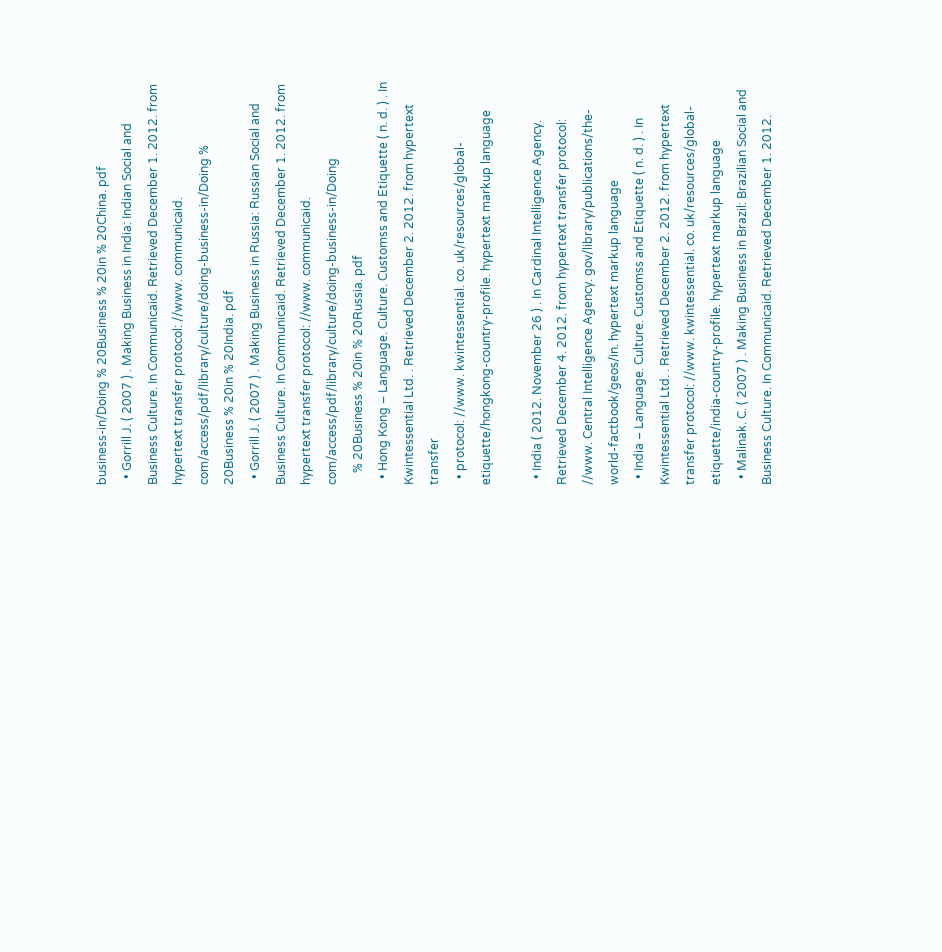business-in/Doing % 20Business % 20in % 20China. pdf
  • Gorrill J. ( 2007 ) . Making Business in India: Indian Social and Business Culture. In Communicaid. Retrieved December 1. 2012. from hypertext transfer protocol: //www. communicaid. com/access/pdf/library/culture/doing-business-in/Doing % 20Business % 20in % 20India. pdf
  • Gorrill J. ( 2007 ) . Making Business in Russia: Russian Social and Business Culture. In Communicaid. Retrieved December 1. 2012. from hypertext transfer protocol: //www. communicaid. com/access/pdf/library/culture/doing-business-in/Doing
    % 20Business % 20in % 20Russia. pdf
  • Hong Kong – Language. Culture. Customss and Etiquette ( n. d. ) . In Kwintessential Ltd. . Retrieved December 2. 2012. from hypertext transfer
  • protocol: //www. kwintessential. co. uk/resources/global-etiquette/hongkong-country-profile. hypertext markup language

  • India ( 2012. November 26 ) . In Cardinal Intelligence Agency. Retrieved December 4. 2012. from hypertext transfer protocol: //www. Central Intelligence Agency. gov/library/publications/the-world-factbook/geos/in. hypertext markup language
  • India – Language. Culture. Customss and Etiquette ( n. d. ) . In Kwintessential Ltd. . Retrieved December 2. 2012. from hypertext transfer protocol: //www. kwintessential. co. uk/resources/global-etiquette/india-country-profile. hypertext markup language
  • Malinak. C. ( 2007 ) . Making Business in Brazil: Brazilian Social and Business Culture. In Communicaid. Retrieved December 1. 2012.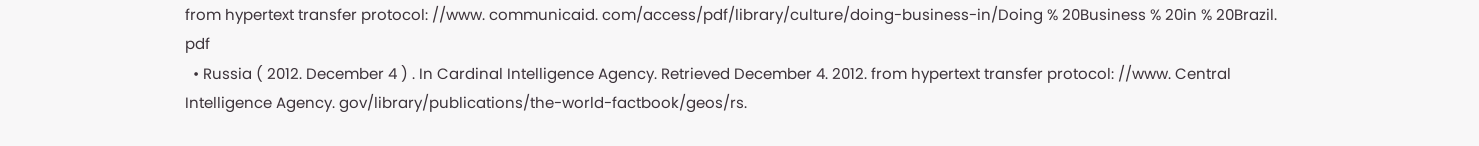from hypertext transfer protocol: //www. communicaid. com/access/pdf/library/culture/doing-business-in/Doing % 20Business % 20in % 20Brazil. pdf
  • Russia ( 2012. December 4 ) . In Cardinal Intelligence Agency. Retrieved December 4. 2012. from hypertext transfer protocol: //www. Central Intelligence Agency. gov/library/publications/the-world-factbook/geos/rs.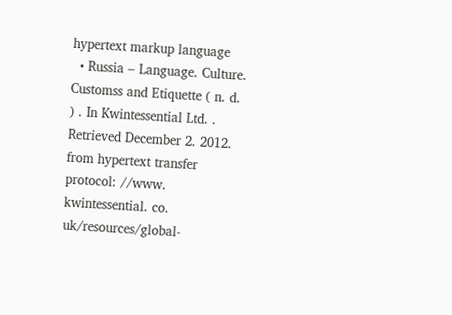hypertext markup language
  • Russia – Language. Culture. Customss and Etiquette ( n. d. ) . In Kwintessential Ltd. . Retrieved December 2. 2012. from hypertext transfer protocol: //www. kwintessential. co. uk/resources/global-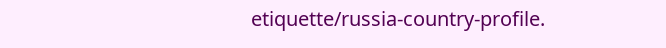etiquette/russia-country-profile.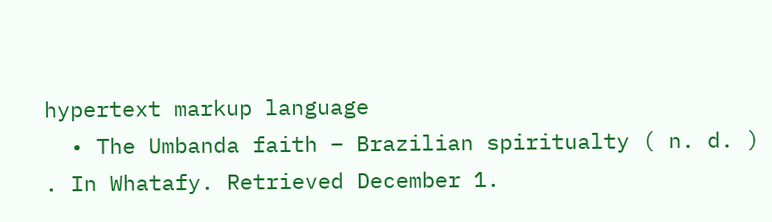hypertext markup language
  • The Umbanda faith – Brazilian spiritualty ( n. d. ) . In Whatafy. Retrieved December 1.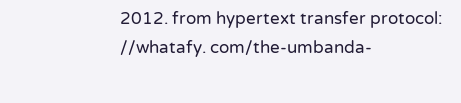2012. from hypertext transfer protocol: //whatafy. com/the-umbanda-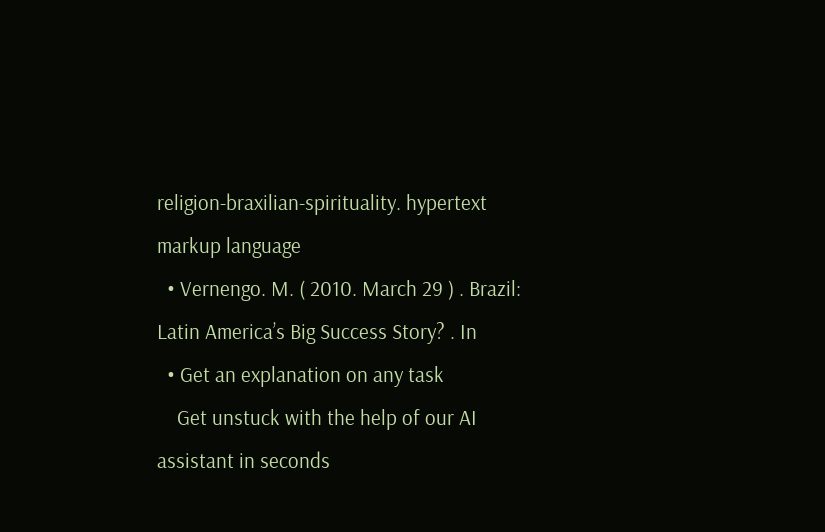religion-braxilian-spirituality. hypertext markup language
  • Vernengo. M. ( 2010. March 29 ) . Brazil: Latin America’s Big Success Story? . In
  • Get an explanation on any task
    Get unstuck with the help of our AI assistant in seconds